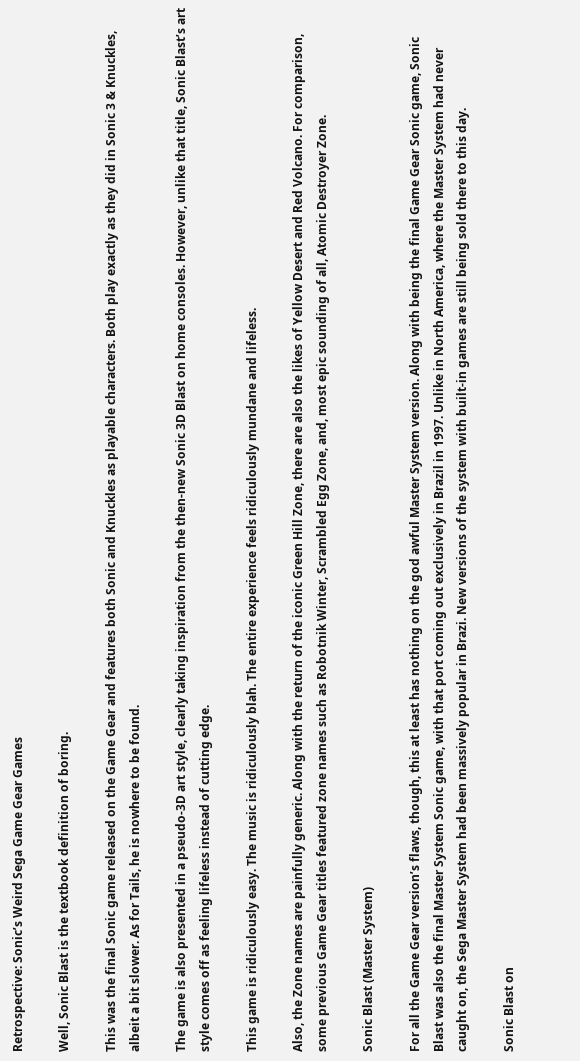Retrospective: Sonic’s Weird Sega Game Gear Games

Well, Sonic Blast is the textbook definition of boring.

This was the final Sonic game released on the Game Gear and features both Sonic and Knuckles as playable characters. Both play exactly as they did in Sonic 3 & Knuckles, albeit a bit slower. As for Tails, he is nowhere to be found.

The game is also presented in a pseudo-3D art style, clearly taking inspiration from the then-new Sonic 3D Blast on home consoles. However, unlike that title, Sonic Blast’s art style comes off as feeling lifeless instead of cutting edge.

This game is ridiculously easy. The music is ridiculously blah. The entire experience feels ridiculously mundane and lifeless.

Also, the Zone names are painfully generic. Along with the return of the iconic Green Hill Zone, there are also the likes of Yellow Desert and Red Volcano. For comparison, some previous Game Gear titles featured zone names such as Robotnik Winter, Scrambled Egg Zone, and, most epic sounding of all, Atomic Destroyer Zone.

Sonic Blast (Master System)

For all the Game Gear version’s flaws, though, this at least has nothing on the god awful Master System version. Along with being the final Game Gear Sonic game, Sonic Blast was also the final Master System Sonic game, with that port coming out exclusively in Brazil in 1997. Unlike in North America, where the Master System had never caught on, the Sega Master System had been massively popular in Brazi. New versions of the system with built-in games are still being sold there to this day.

Sonic Blast on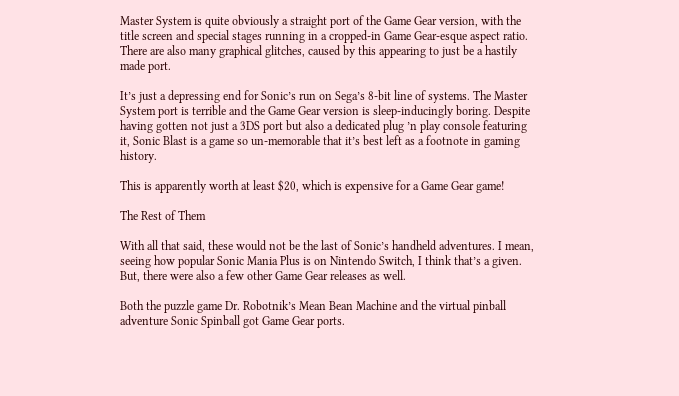Master System is quite obviously a straight port of the Game Gear version, with the title screen and special stages running in a cropped-in Game Gear-esque aspect ratio. There are also many graphical glitches, caused by this appearing to just be a hastily made port.

It’s just a depressing end for Sonic’s run on Sega’s 8-bit line of systems. The Master System port is terrible and the Game Gear version is sleep-inducingly boring. Despite having gotten not just a 3DS port but also a dedicated plug ’n play console featuring it, Sonic Blast is a game so un-memorable that it’s best left as a footnote in gaming history.

This is apparently worth at least $20, which is expensive for a Game Gear game!

The Rest of Them

With all that said, these would not be the last of Sonic’s handheld adventures. I mean, seeing how popular Sonic Mania Plus is on Nintendo Switch, I think that’s a given. But, there were also a few other Game Gear releases as well.

Both the puzzle game Dr. Robotnik’s Mean Bean Machine and the virtual pinball adventure Sonic Spinball got Game Gear ports.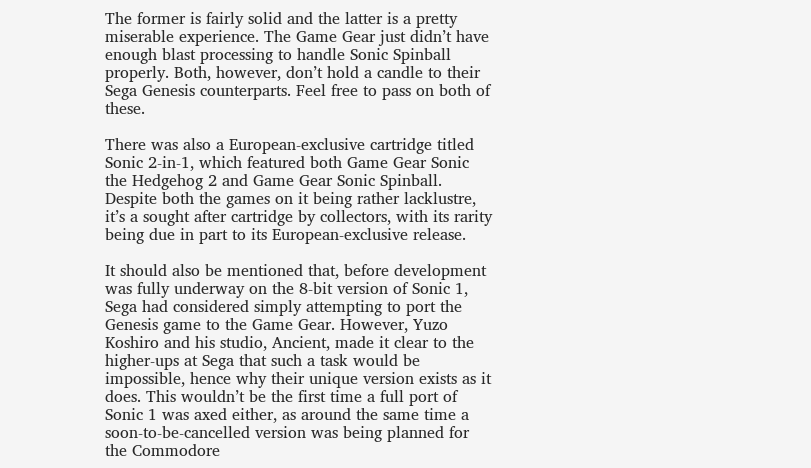The former is fairly solid and the latter is a pretty miserable experience. The Game Gear just didn’t have enough blast processing to handle Sonic Spinball properly. Both, however, don’t hold a candle to their Sega Genesis counterparts. Feel free to pass on both of these.

There was also a European-exclusive cartridge titled Sonic 2-in-1, which featured both Game Gear Sonic the Hedgehog 2 and Game Gear Sonic Spinball. Despite both the games on it being rather lacklustre, it’s a sought after cartridge by collectors, with its rarity being due in part to its European-exclusive release.

It should also be mentioned that, before development was fully underway on the 8-bit version of Sonic 1, Sega had considered simply attempting to port the Genesis game to the Game Gear. However, Yuzo Koshiro and his studio, Ancient, made it clear to the higher-ups at Sega that such a task would be impossible, hence why their unique version exists as it does. This wouldn’t be the first time a full port of Sonic 1 was axed either, as around the same time a soon-to-be-cancelled version was being planned for the Commodore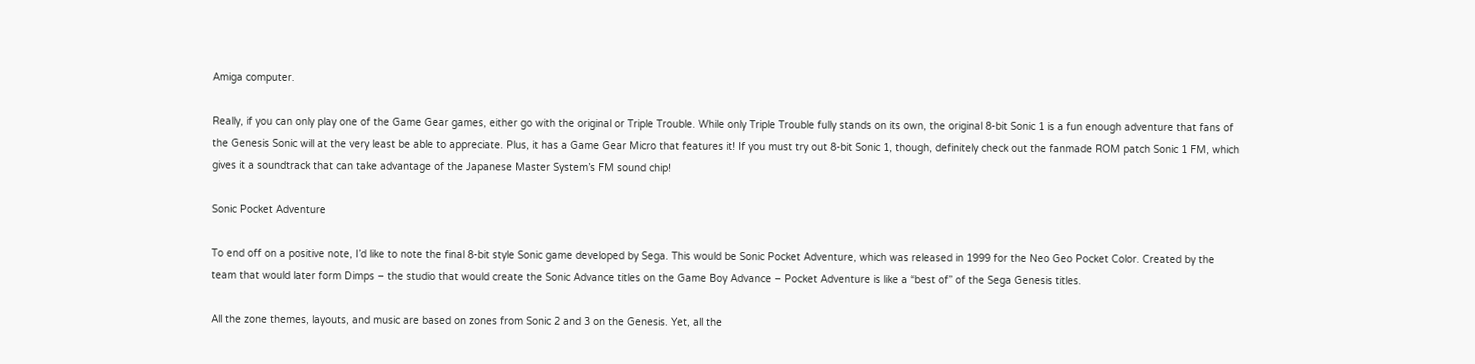Amiga computer.

Really, if you can only play one of the Game Gear games, either go with the original or Triple Trouble. While only Triple Trouble fully stands on its own, the original 8-bit Sonic 1 is a fun enough adventure that fans of the Genesis Sonic will at the very least be able to appreciate. Plus, it has a Game Gear Micro that features it! If you must try out 8-bit Sonic 1, though, definitely check out the fanmade ROM patch Sonic 1 FM, which gives it a soundtrack that can take advantage of the Japanese Master System’s FM sound chip!

Sonic Pocket Adventure

To end off on a positive note, I’d like to note the final 8-bit style Sonic game developed by Sega. This would be Sonic Pocket Adventure, which was released in 1999 for the Neo Geo Pocket Color. Created by the team that would later form Dimps – the studio that would create the Sonic Advance titles on the Game Boy Advance – Pocket Adventure is like a “best of” of the Sega Genesis titles.

All the zone themes, layouts, and music are based on zones from Sonic 2 and 3 on the Genesis. Yet, all the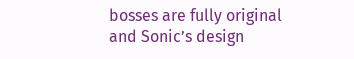bosses are fully original and Sonic’s design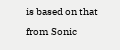is based on that from Sonic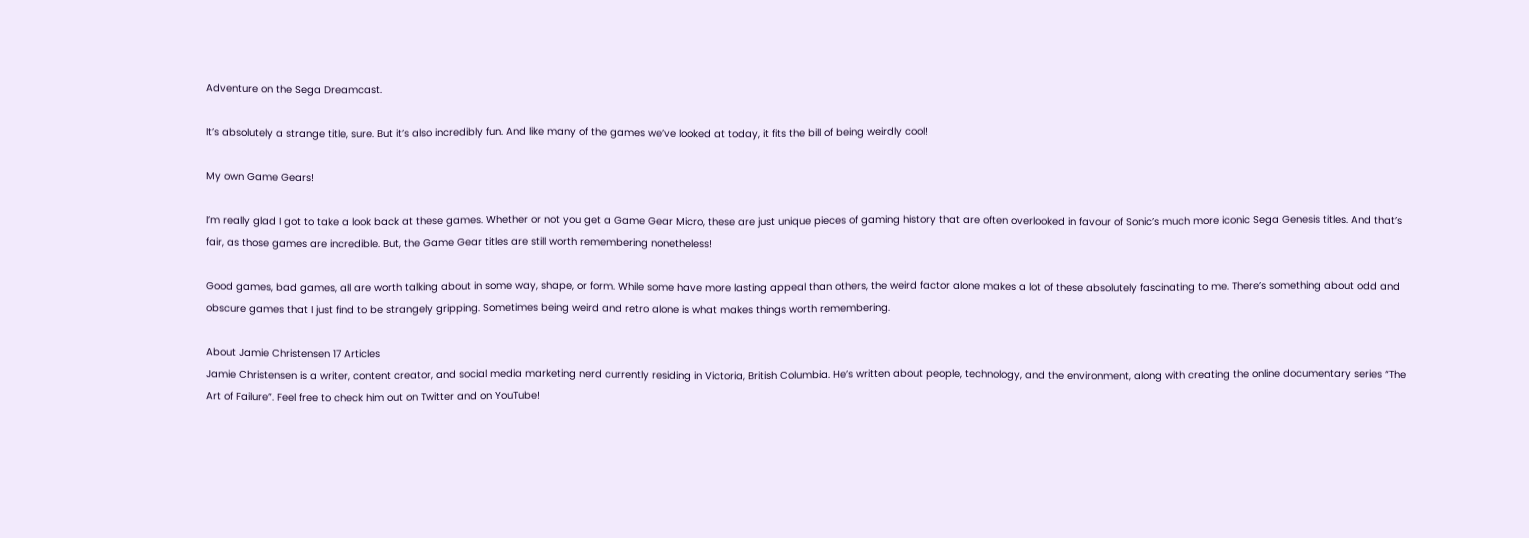Adventure on the Sega Dreamcast.

It’s absolutely a strange title, sure. But it’s also incredibly fun. And like many of the games we’ve looked at today, it fits the bill of being weirdly cool!

My own Game Gears!

I’m really glad I got to take a look back at these games. Whether or not you get a Game Gear Micro, these are just unique pieces of gaming history that are often overlooked in favour of Sonic’s much more iconic Sega Genesis titles. And that’s fair, as those games are incredible. But, the Game Gear titles are still worth remembering nonetheless!

Good games, bad games, all are worth talking about in some way, shape, or form. While some have more lasting appeal than others, the weird factor alone makes a lot of these absolutely fascinating to me. There’s something about odd and obscure games that I just find to be strangely gripping. Sometimes being weird and retro alone is what makes things worth remembering.

About Jamie Christensen 17 Articles
Jamie Christensen is a writer, content creator, and social media marketing nerd currently residing in Victoria, British Columbia. He’s written about people, technology, and the environment, along with creating the online documentary series “The Art of Failure”. Feel free to check him out on Twitter and on YouTube!